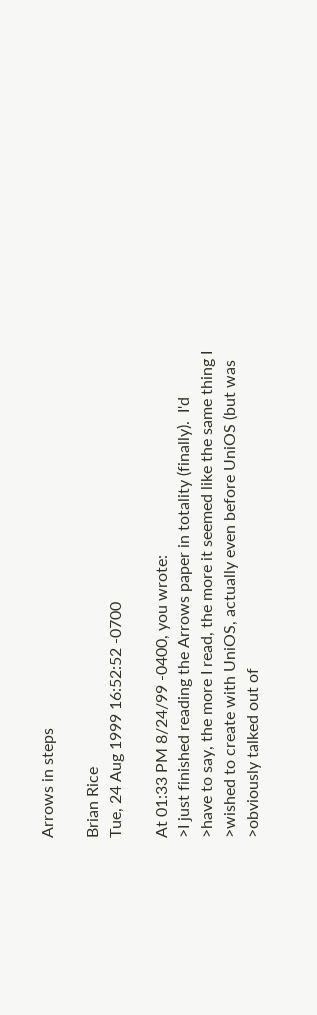Arrows in steps

Brian Rice
Tue, 24 Aug 1999 16:52:52 -0700

At 01:33 PM 8/24/99 -0400, you wrote:
>I just finished reading the Arrows paper in totality (finally).  I'd
>have to say, the more I read, the more it seemed like the same thing I
>wished to create with UniOS, actually even before UniOS (but was
>obviously talked out of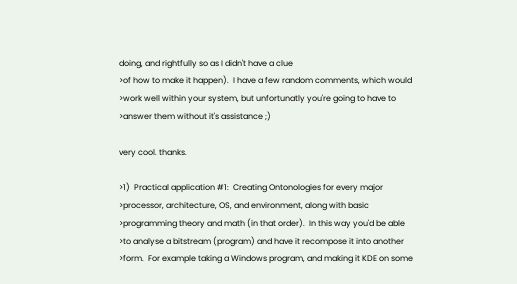doing, and rightfully so as I didn't have a clue
>of how to make it happen).  I have a few random comments, which would
>work well within your system, but unfortunatly you're going to have to
>answer them without it's assistance ;)

very cool. thanks.

>1)  Practical application #1:  Creating Ontonologies for every major
>processor, architecture, OS, and environment, along with basic
>programming theory and math (in that order).  In this way you'd be able
>to analyse a bitstream (program) and have it recompose it into another
>form.  For example taking a Windows program, and making it KDE on some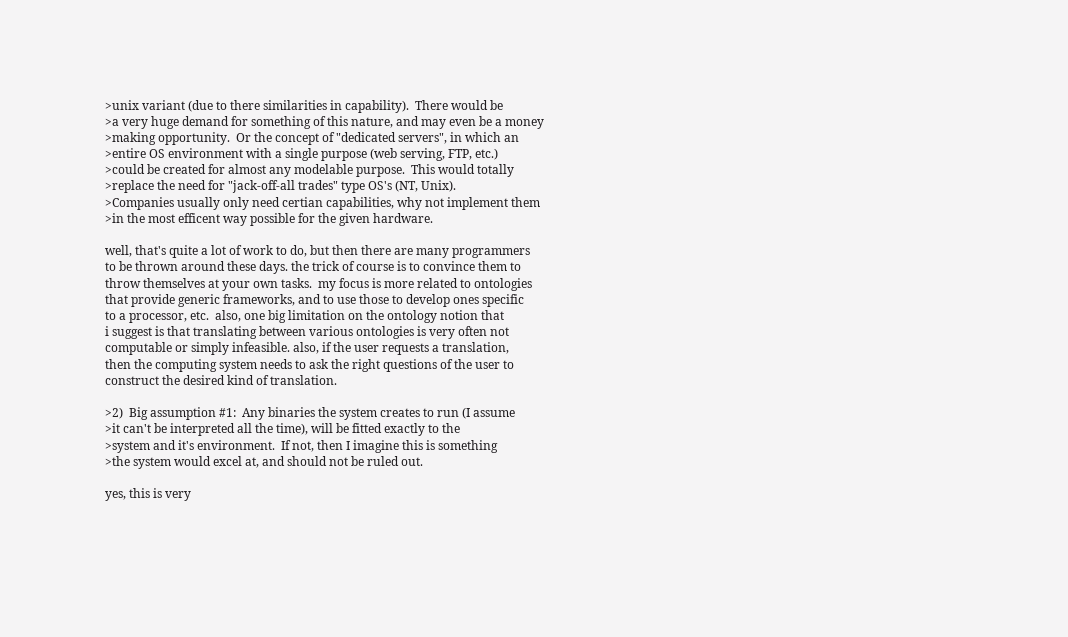>unix variant (due to there similarities in capability).  There would be
>a very huge demand for something of this nature, and may even be a money
>making opportunity.  Or the concept of "dedicated servers", in which an
>entire OS environment with a single purpose (web serving, FTP, etc.)
>could be created for almost any modelable purpose.  This would totally
>replace the need for "jack-off-all trades" type OS's (NT, Unix).
>Companies usually only need certian capabilities, why not implement them
>in the most efficent way possible for the given hardware.

well, that's quite a lot of work to do, but then there are many programmers
to be thrown around these days. the trick of course is to convince them to
throw themselves at your own tasks.  my focus is more related to ontologies
that provide generic frameworks, and to use those to develop ones specific
to a processor, etc.  also, one big limitation on the ontology notion that
i suggest is that translating between various ontologies is very often not
computable or simply infeasible. also, if the user requests a translation,
then the computing system needs to ask the right questions of the user to
construct the desired kind of translation.

>2)  Big assumption #1:  Any binaries the system creates to run (I assume
>it can't be interpreted all the time), will be fitted exactly to the
>system and it's environment.  If not, then I imagine this is something
>the system would excel at, and should not be ruled out.

yes, this is very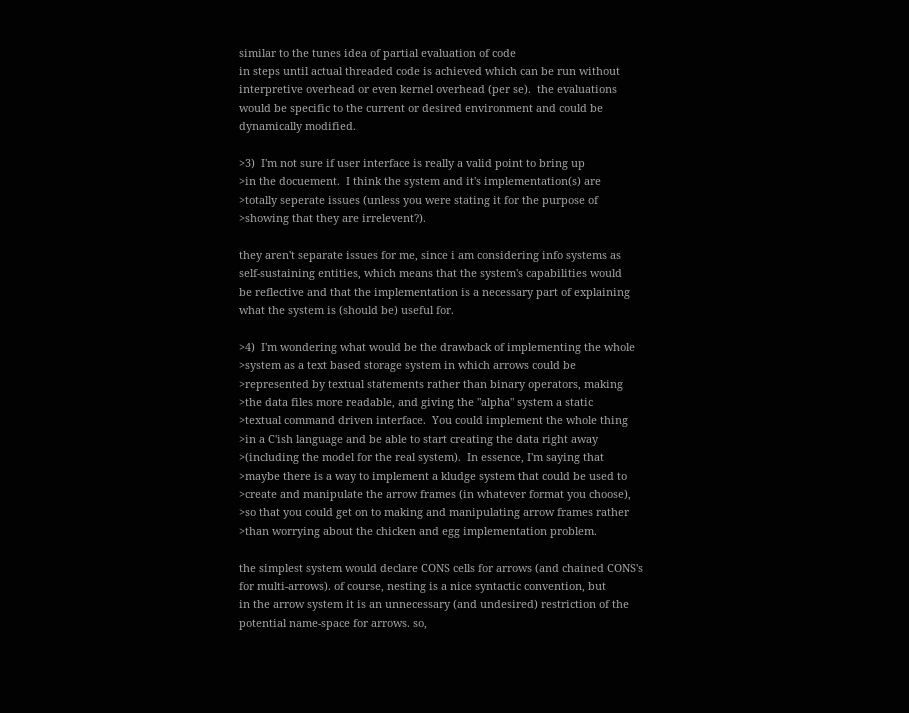similar to the tunes idea of partial evaluation of code
in steps until actual threaded code is achieved which can be run without
interpretive overhead or even kernel overhead (per se).  the evaluations
would be specific to the current or desired environment and could be
dynamically modified.

>3)  I'm not sure if user interface is really a valid point to bring up
>in the docuement.  I think the system and it's implementation(s) are
>totally seperate issues (unless you were stating it for the purpose of
>showing that they are irrelevent?).

they aren't separate issues for me, since i am considering info systems as
self-sustaining entities, which means that the system's capabilities would
be reflective and that the implementation is a necessary part of explaining
what the system is (should be) useful for.

>4)  I'm wondering what would be the drawback of implementing the whole
>system as a text based storage system in which arrows could be
>represented by textual statements rather than binary operators, making
>the data files more readable, and giving the "alpha" system a static
>textual command driven interface.  You could implement the whole thing
>in a C'ish language and be able to start creating the data right away
>(including the model for the real system).  In essence, I'm saying that
>maybe there is a way to implement a kludge system that could be used to
>create and manipulate the arrow frames (in whatever format you choose),
>so that you could get on to making and manipulating arrow frames rather
>than worrying about the chicken and egg implementation problem.

the simplest system would declare CONS cells for arrows (and chained CONS's
for multi-arrows). of course, nesting is a nice syntactic convention, but
in the arrow system it is an unnecessary (and undesired) restriction of the
potential name-space for arrows. so,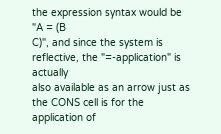the expression syntax would be "A = (B
C)", and since the system is reflective, the "=-application" is actually
also available as an arrow just as the CONS cell is for the application of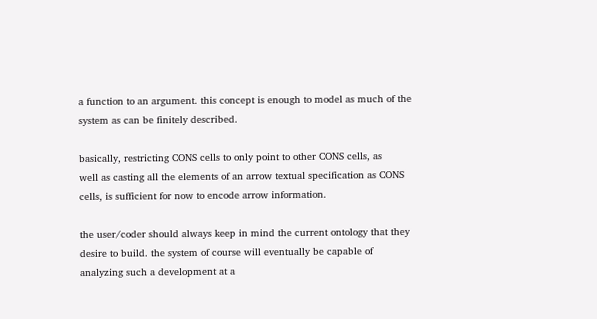a function to an argument. this concept is enough to model as much of the
system as can be finitely described.

basically, restricting CONS cells to only point to other CONS cells, as
well as casting all the elements of an arrow textual specification as CONS
cells, is sufficient for now to encode arrow information.

the user/coder should always keep in mind the current ontology that they
desire to build. the system of course will eventually be capable of
analyzing such a development at a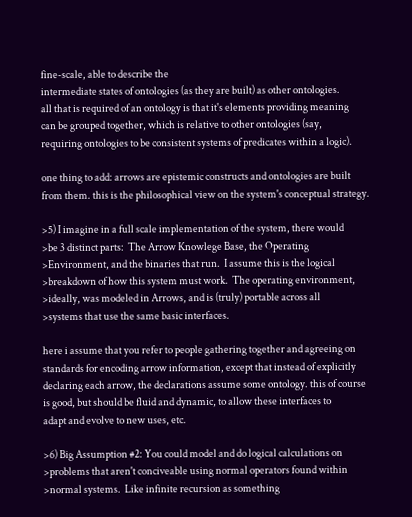fine-scale, able to describe the
intermediate states of ontologies (as they are built) as other ontologies.
all that is required of an ontology is that it's elements providing meaning
can be grouped together, which is relative to other ontologies (say,
requiring ontologies to be consistent systems of predicates within a logic).

one thing to add: arrows are epistemic constructs and ontologies are built
from them. this is the philosophical view on the system's conceptual strategy.

>5) I imagine in a full scale implementation of the system, there would
>be 3 distinct parts:  The Arrow Knowlege Base, the Operating
>Environment, and the binaries that run.  I assume this is the logical
>breakdown of how this system must work.  The operating environment,
>ideally, was modeled in Arrows, and is (truly) portable across all
>systems that use the same basic interfaces.

here i assume that you refer to people gathering together and agreeing on
standards for encoding arrow information, except that instead of explicitly
declaring each arrow, the declarations assume some ontology. this of course
is good, but should be fluid and dynamic, to allow these interfaces to
adapt and evolve to new uses, etc.

>6) Big Assumption #2: You could model and do logical calculations on
>problems that aren't conciveable using normal operators found within
>normal systems.  Like infinite recursion as something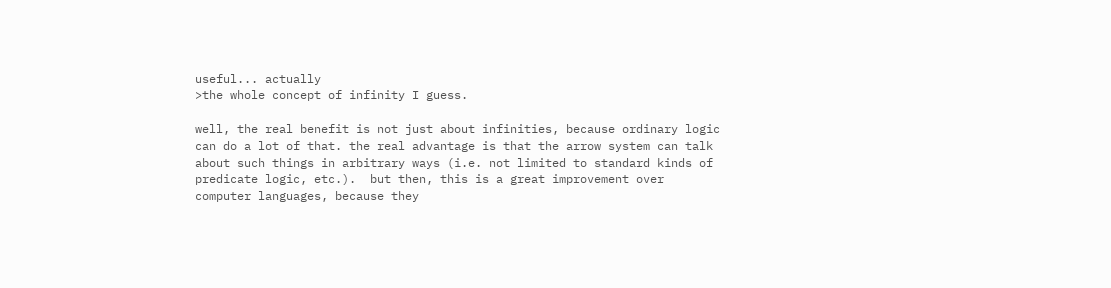useful... actually
>the whole concept of infinity I guess.

well, the real benefit is not just about infinities, because ordinary logic
can do a lot of that. the real advantage is that the arrow system can talk
about such things in arbitrary ways (i.e. not limited to standard kinds of
predicate logic, etc.).  but then, this is a great improvement over
computer languages, because they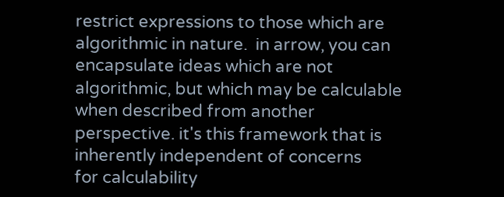restrict expressions to those which are
algorithmic in nature.  in arrow, you can encapsulate ideas which are not
algorithmic, but which may be calculable when described from another
perspective. it's this framework that is inherently independent of concerns
for calculability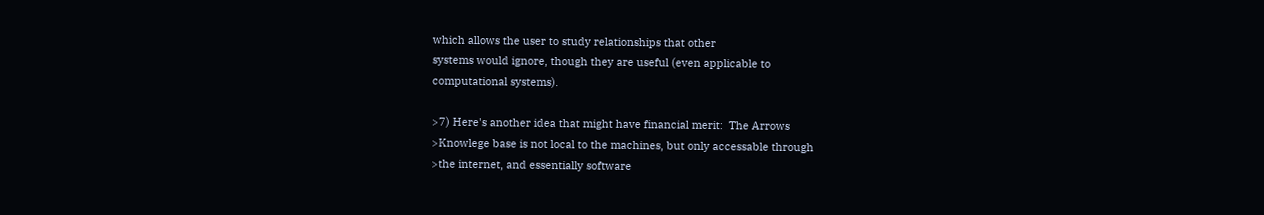which allows the user to study relationships that other
systems would ignore, though they are useful (even applicable to
computational systems).

>7) Here's another idea that might have financial merit:  The Arrows
>Knowlege base is not local to the machines, but only accessable through
>the internet, and essentially software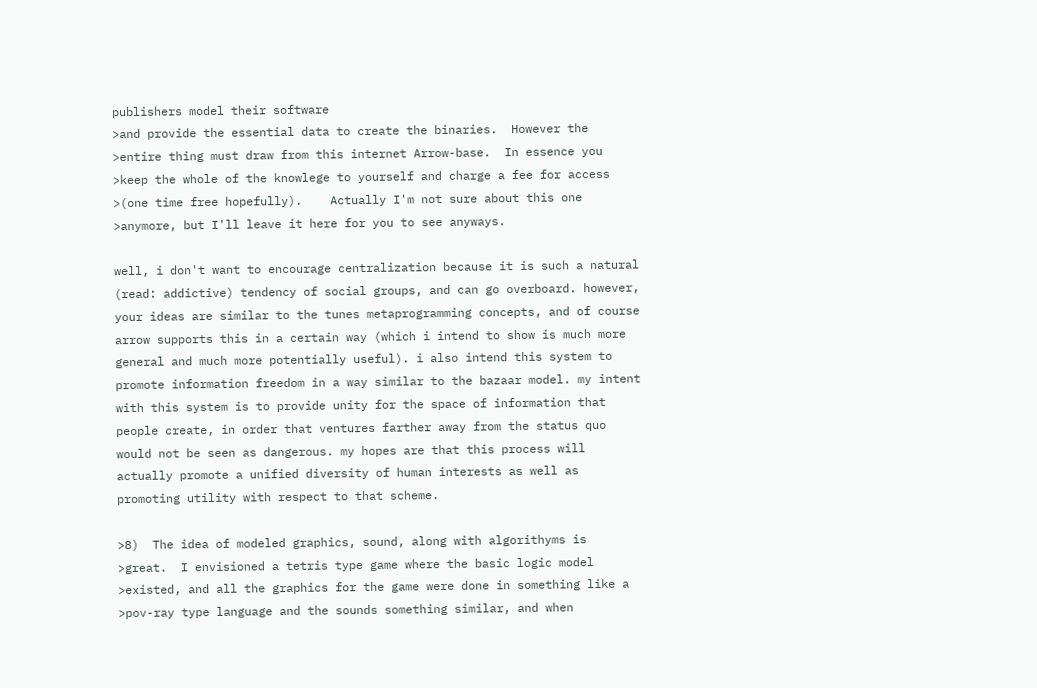publishers model their software
>and provide the essential data to create the binaries.  However the
>entire thing must draw from this internet Arrow-base.  In essence you
>keep the whole of the knowlege to yourself and charge a fee for access
>(one time free hopefully).    Actually I'm not sure about this one
>anymore, but I'll leave it here for you to see anyways.

well, i don't want to encourage centralization because it is such a natural
(read: addictive) tendency of social groups, and can go overboard. however,
your ideas are similar to the tunes metaprogramming concepts, and of course
arrow supports this in a certain way (which i intend to show is much more
general and much more potentially useful). i also intend this system to
promote information freedom in a way similar to the bazaar model. my intent
with this system is to provide unity for the space of information that
people create, in order that ventures farther away from the status quo
would not be seen as dangerous. my hopes are that this process will
actually promote a unified diversity of human interests as well as
promoting utility with respect to that scheme.

>8)  The idea of modeled graphics, sound, along with algorithyms is
>great.  I envisioned a tetris type game where the basic logic model
>existed, and all the graphics for the game were done in something like a
>pov-ray type language and the sounds something similar, and when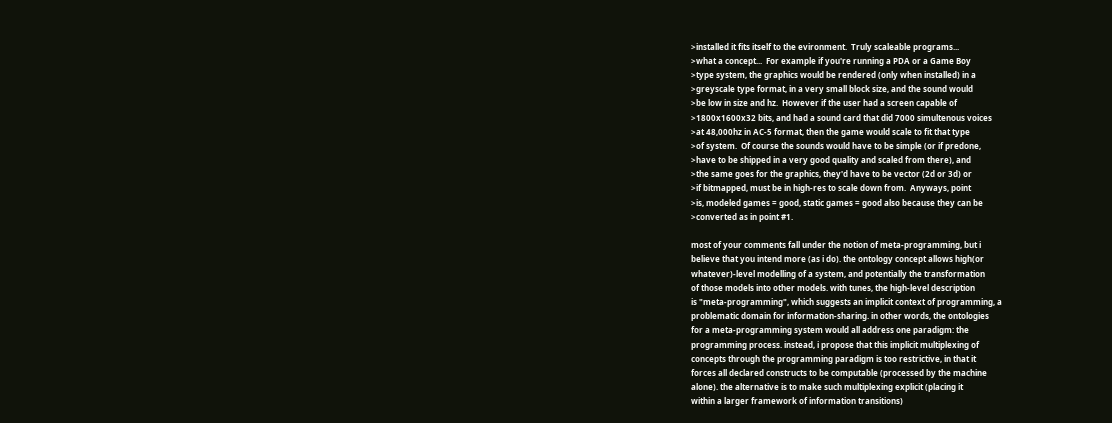>installed it fits itself to the evironment.  Truly scaleable programs...
>what a concept...  For example if you're running a PDA or a Game Boy
>type system, the graphics would be rendered (only when installed) in a
>greyscale type format, in a very small block size, and the sound would
>be low in size and hz.  However if the user had a screen capable of
>1800x1600x32 bits, and had a sound card that did 7000 simultenous voices
>at 48,000hz in AC-5 format, then the game would scale to fit that type
>of system.  Of course the sounds would have to be simple (or if predone,
>have to be shipped in a very good quality and scaled from there), and
>the same goes for the graphics, they'd have to be vector (2d or 3d) or
>if bitmapped, must be in high-res to scale down from.  Anyways, point
>is, modeled games = good, static games = good also because they can be
>converted as in point #1.

most of your comments fall under the notion of meta-programming, but i
believe that you intend more (as i do). the ontology concept allows high(or
whatever)-level modelling of a system, and potentially the transformation
of those models into other models. with tunes, the high-level description
is "meta-programming", which suggests an implicit context of programming, a
problematic domain for information-sharing. in other words, the ontologies
for a meta-programming system would all address one paradigm: the
programming process. instead, i propose that this implicit multiplexing of
concepts through the programming paradigm is too restrictive, in that it
forces all declared constructs to be computable (processed by the machine
alone). the alternative is to make such multiplexing explicit (placing it
within a larger framework of information transitions)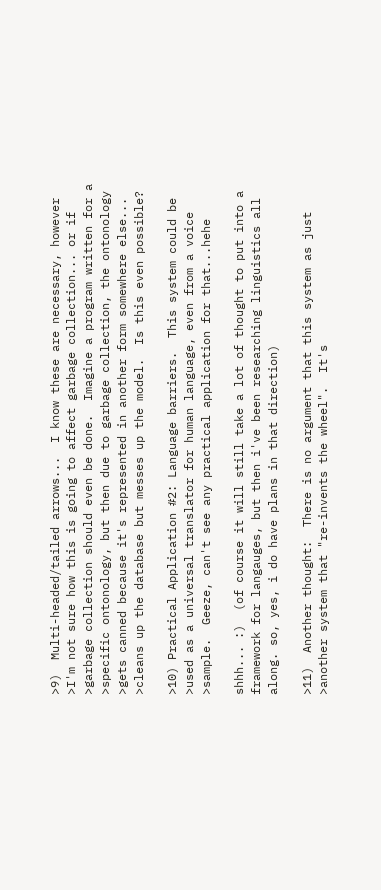>9)  Multi-headed/tailed arrows...  I know these are necessary, however
>I'm not sure how this is going to affect garbage collection... or if
>garbage collection should even be done.  Imagine a program written for a
>specific ontonology, but then due to garbage collection, the ontonology
>gets canned because it's represented in another form somewhere else...
>cleans up the database but messes up the model.  Is this even possible?

>10) Practical Application #2: Language barriers.  This system could be
>used as a universal translator for human language, even from a voice
>sample.  Geeze, can't see any practical application for that...hehe

shhh... :)  (of course it will still take a lot of thought to put into a
framework for langauges, but then i've been researching linguistics all
along. so, yes, i do have plans in that direction)

>11)  Another thought:  There is no argument that this system as just
>another system that "re-invents the wheel".  It's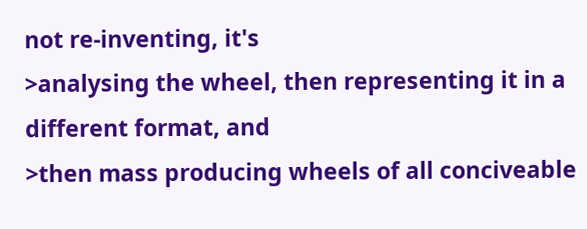not re-inventing, it's
>analysing the wheel, then representing it in a different format, and
>then mass producing wheels of all conciveable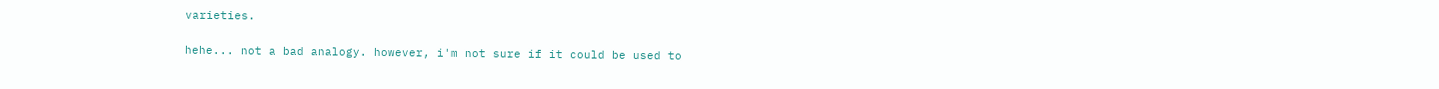varieties.

hehe... not a bad analogy. however, i'm not sure if it could be used to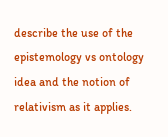describe the use of the epistemology vs ontology idea and the notion of
relativism as it applies.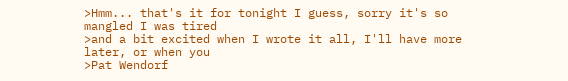>Hmm... that's it for tonight I guess, sorry it's so mangled I was tired
>and a bit excited when I wrote it all, I'll have more later, or when you
>Pat Wendorf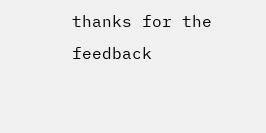thanks for the feedback